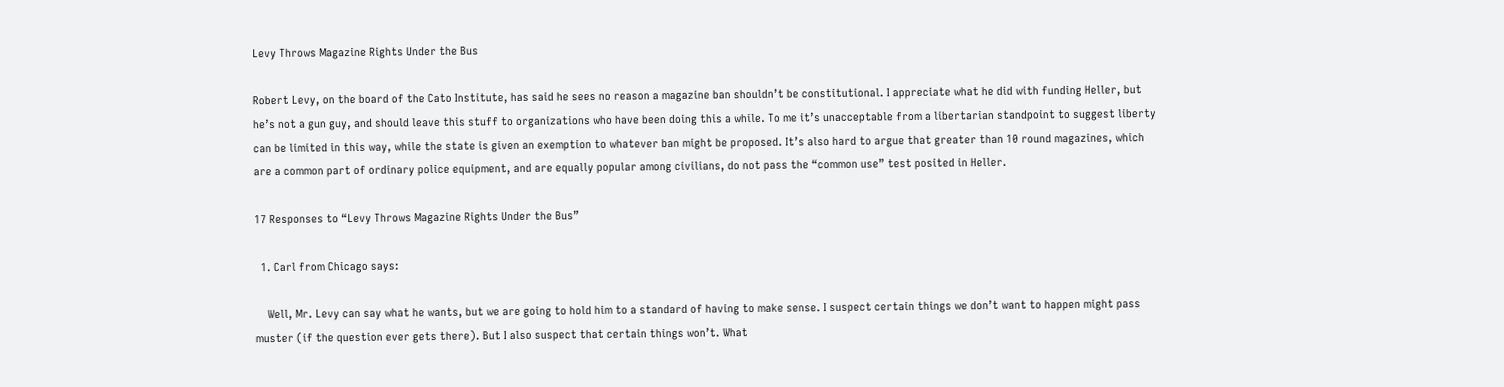Levy Throws Magazine Rights Under the Bus

Robert Levy, on the board of the Cato Institute, has said he sees no reason a magazine ban shouldn’t be constitutional. I appreciate what he did with funding Heller, but he’s not a gun guy, and should leave this stuff to organizations who have been doing this a while. To me it’s unacceptable from a libertarian standpoint to suggest liberty can be limited in this way, while the state is given an exemption to whatever ban might be proposed. It’s also hard to argue that greater than 10 round magazines, which are a common part of ordinary police equipment, and are equally popular among civilians, do not pass the “common use” test posited in Heller.

17 Responses to “Levy Throws Magazine Rights Under the Bus”

  1. Carl from Chicago says:

    Well, Mr. Levy can say what he wants, but we are going to hold him to a standard of having to make sense. I suspect certain things we don’t want to happen might pass muster (if the question ever gets there). But I also suspect that certain things won’t. What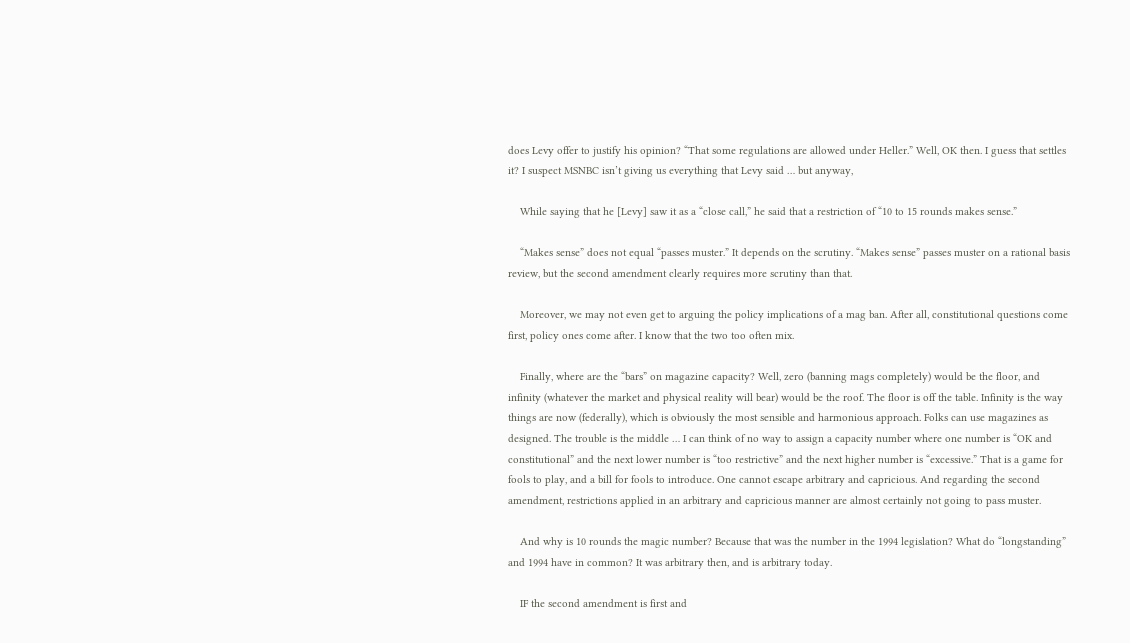does Levy offer to justify his opinion? “That some regulations are allowed under Heller.” Well, OK then. I guess that settles it? I suspect MSNBC isn’t giving us everything that Levy said … but anyway,

    While saying that he [Levy] saw it as a “close call,” he said that a restriction of “10 to 15 rounds makes sense.”

    “Makes sense” does not equal “passes muster.” It depends on the scrutiny. “Makes sense” passes muster on a rational basis review, but the second amendment clearly requires more scrutiny than that.

    Moreover, we may not even get to arguing the policy implications of a mag ban. After all, constitutional questions come first, policy ones come after. I know that the two too often mix.

    Finally, where are the “bars” on magazine capacity? Well, zero (banning mags completely) would be the floor, and infinity (whatever the market and physical reality will bear) would be the roof. The floor is off the table. Infinity is the way things are now (federally), which is obviously the most sensible and harmonious approach. Folks can use magazines as designed. The trouble is the middle … I can think of no way to assign a capacity number where one number is “OK and constitutional” and the next lower number is “too restrictive” and the next higher number is “excessive.” That is a game for fools to play, and a bill for fools to introduce. One cannot escape arbitrary and capricious. And regarding the second amendment, restrictions applied in an arbitrary and capricious manner are almost certainly not going to pass muster.

    And why is 10 rounds the magic number? Because that was the number in the 1994 legislation? What do “longstanding” and 1994 have in common? It was arbitrary then, and is arbitrary today.

    IF the second amendment is first and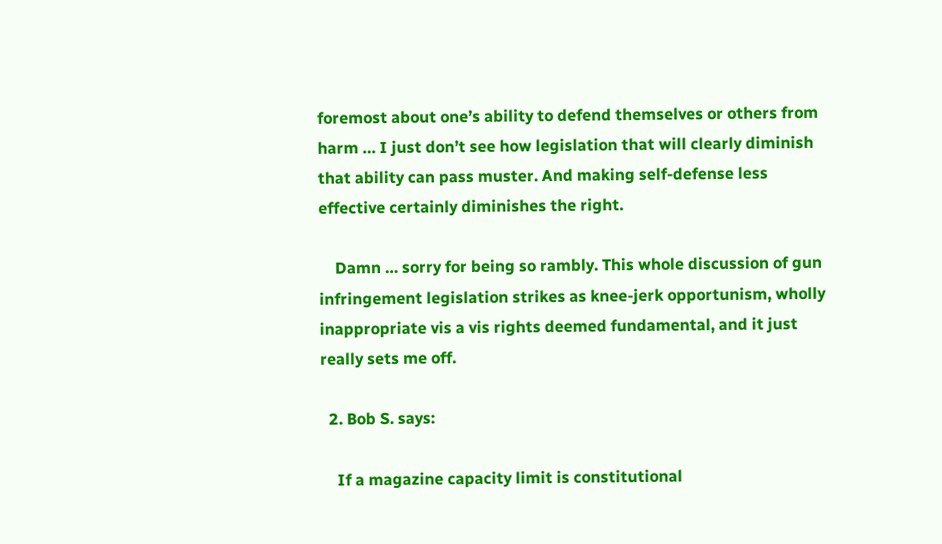foremost about one’s ability to defend themselves or others from harm … I just don’t see how legislation that will clearly diminish that ability can pass muster. And making self-defense less effective certainly diminishes the right.

    Damn … sorry for being so rambly. This whole discussion of gun infringement legislation strikes as knee-jerk opportunism, wholly inappropriate vis a vis rights deemed fundamental, and it just really sets me off.

  2. Bob S. says:

    If a magazine capacity limit is constitutional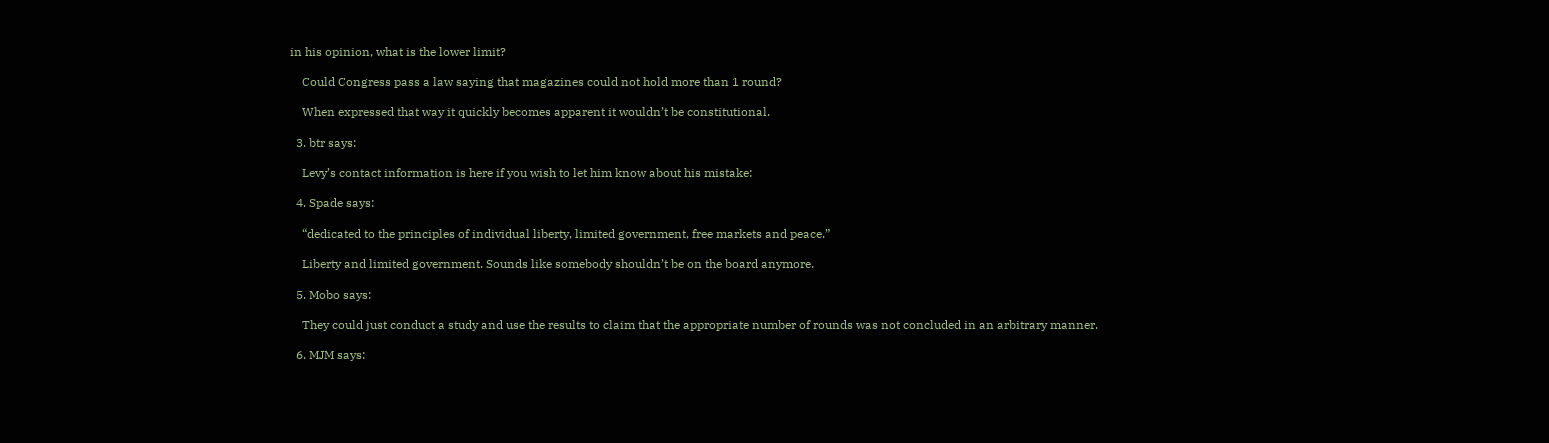in his opinion, what is the lower limit?

    Could Congress pass a law saying that magazines could not hold more than 1 round?

    When expressed that way it quickly becomes apparent it wouldn’t be constitutional.

  3. btr says:

    Levy’s contact information is here if you wish to let him know about his mistake:

  4. Spade says:

    “dedicated to the principles of individual liberty, limited government, free markets and peace.”

    Liberty and limited government. Sounds like somebody shouldn’t be on the board anymore.

  5. Mobo says:

    They could just conduct a study and use the results to claim that the appropriate number of rounds was not concluded in an arbitrary manner.

  6. MJM says: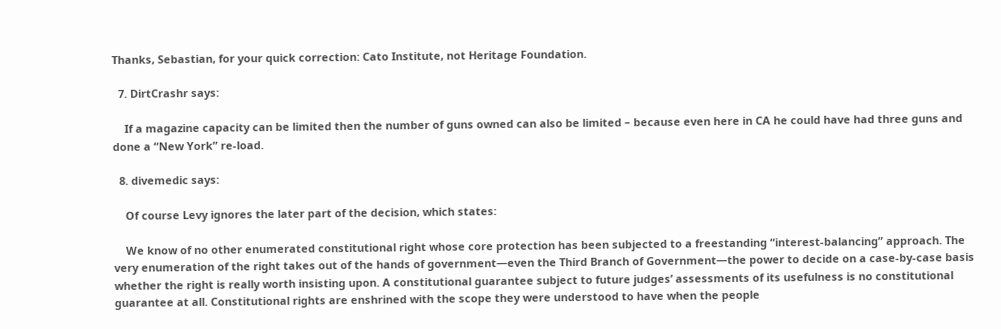Thanks, Sebastian, for your quick correction: Cato Institute, not Heritage Foundation.

  7. DirtCrashr says:

    If a magazine capacity can be limited then the number of guns owned can also be limited – because even here in CA he could have had three guns and done a “New York” re-load.

  8. divemedic says:

    Of course Levy ignores the later part of the decision, which states:

    We know of no other enumerated constitutional right whose core protection has been subjected to a freestanding “interest-balancing” approach. The very enumeration of the right takes out of the hands of government—even the Third Branch of Government—the power to decide on a case-by-case basis whether the right is really worth insisting upon. A constitutional guarantee subject to future judges’ assessments of its usefulness is no constitutional guarantee at all. Constitutional rights are enshrined with the scope they were understood to have when the people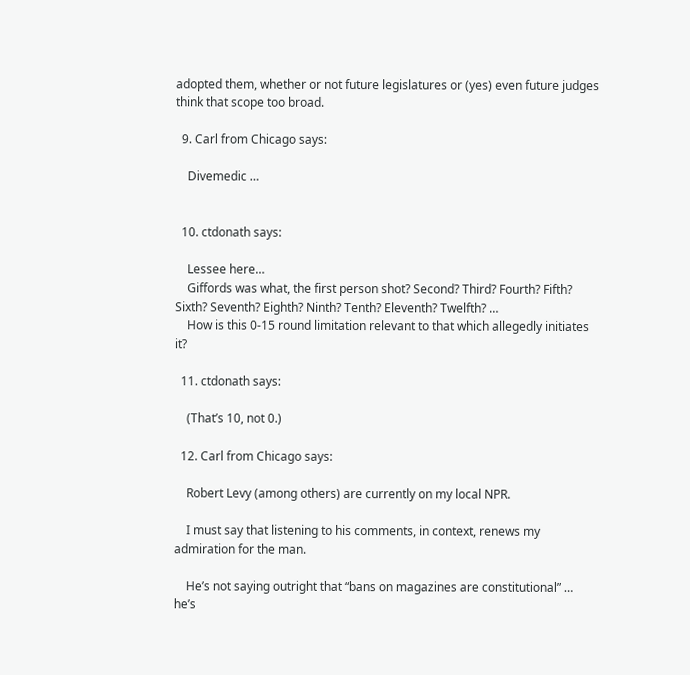adopted them, whether or not future legislatures or (yes) even future judges think that scope too broad.

  9. Carl from Chicago says:

    Divemedic …


  10. ctdonath says:

    Lessee here…
    Giffords was what, the first person shot? Second? Third? Fourth? Fifth? Sixth? Seventh? Eighth? Ninth? Tenth? Eleventh? Twelfth? …
    How is this 0-15 round limitation relevant to that which allegedly initiates it?

  11. ctdonath says:

    (That’s 10, not 0.)

  12. Carl from Chicago says:

    Robert Levy (among others) are currently on my local NPR.

    I must say that listening to his comments, in context, renews my admiration for the man.

    He’s not saying outright that “bans on magazines are constitutional” … he’s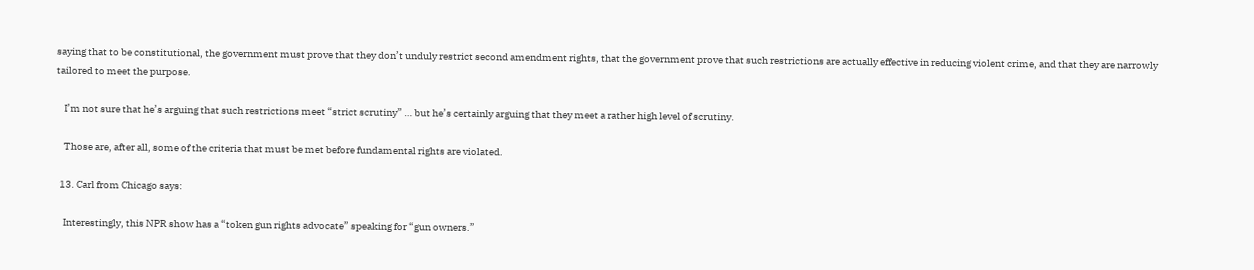saying that to be constitutional, the government must prove that they don’t unduly restrict second amendment rights, that the government prove that such restrictions are actually effective in reducing violent crime, and that they are narrowly tailored to meet the purpose.

    I’m not sure that he’s arguing that such restrictions meet “strict scrutiny” … but he’s certainly arguing that they meet a rather high level of scrutiny.

    Those are, after all, some of the criteria that must be met before fundamental rights are violated.

  13. Carl from Chicago says:

    Interestingly, this NPR show has a “token gun rights advocate” speaking for “gun owners.”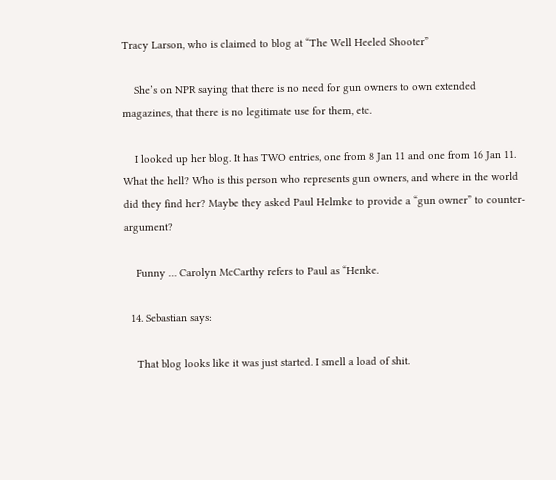Tracy Larson, who is claimed to blog at “The Well Heeled Shooter”

    She’s on NPR saying that there is no need for gun owners to own extended magazines, that there is no legitimate use for them, etc.

    I looked up her blog. It has TWO entries, one from 8 Jan 11 and one from 16 Jan 11. What the hell? Who is this person who represents gun owners, and where in the world did they find her? Maybe they asked Paul Helmke to provide a “gun owner” to counter-argument?

    Funny … Carolyn McCarthy refers to Paul as “Henke.

  14. Sebastian says:

    That blog looks like it was just started. I smell a load of shit.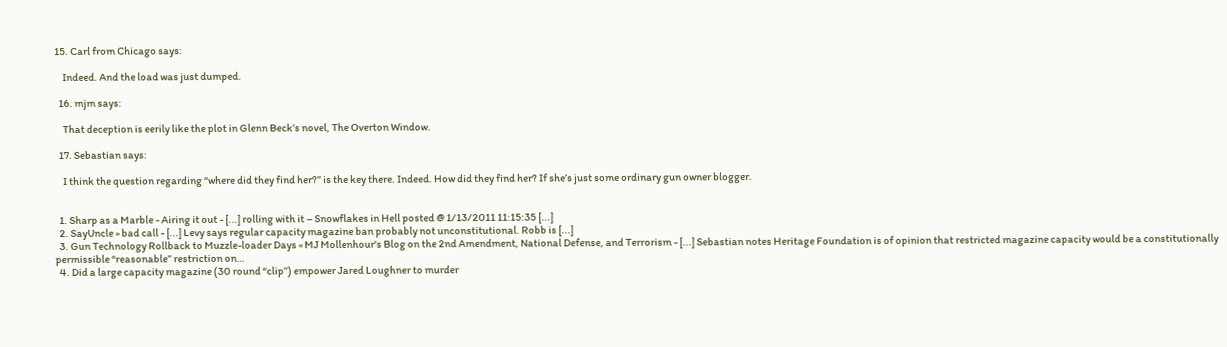15. Carl from Chicago says:

    Indeed. And the load was just dumped.

  16. mjm says:

    That deception is eerily like the plot in Glenn Beck’s novel, The Overton Window.

  17. Sebastian says:

    I think the question regarding “where did they find her?” is the key there. Indeed. How did they find her? If she’s just some ordinary gun owner blogger.


  1. Sharp as a Marble - Airing it out - [...] rolling with it – Snowflakes in Hell posted @ 1/13/2011 11:15:35 [...]
  2. SayUncle » bad call - [...] Levy says regular capacity magazine ban probably not unconstitutional. Robb is [...]
  3. Gun Technology Rollback to Muzzle-loader Days « MJ Mollenhour's Blog on the 2nd Amendment, National Defense, and Terrorism - [...] Sebastian notes Heritage Foundation is of opinion that restricted magazine capacity would be a constitutionally permissible “reasonable” restriction on…
  4. Did a large capacity magazine (30 round “clip”) empower Jared Loughner to murder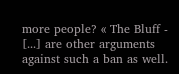more people? « The Bluff - [...] are other arguments against such a ban as well.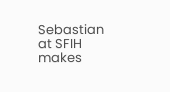Sebastian at SFIH makes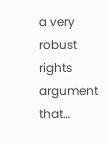a very robust rights argument that…